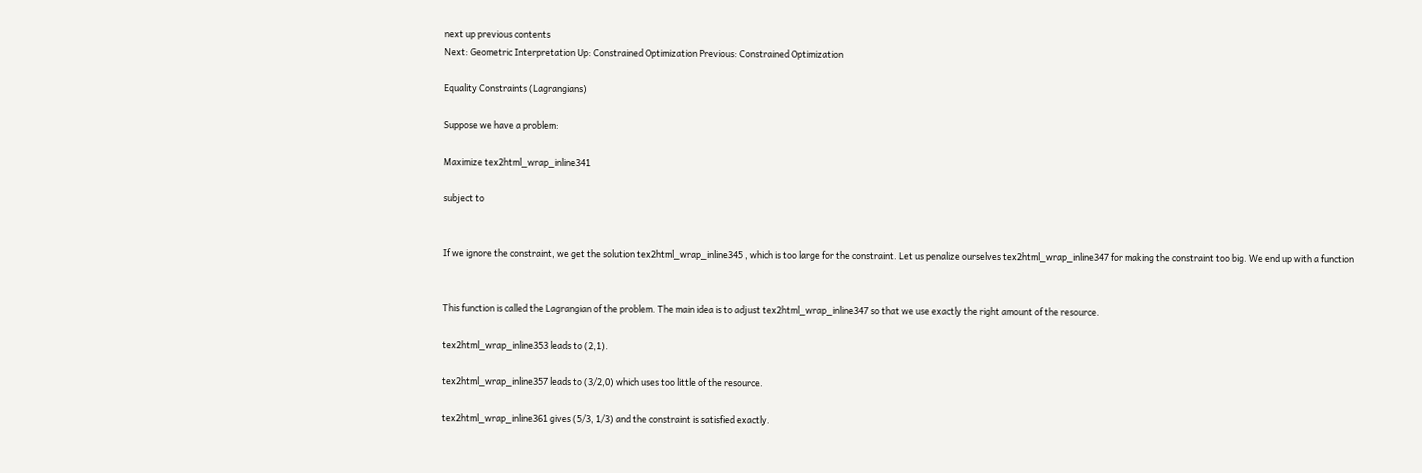next up previous contents
Next: Geometric Interpretation Up: Constrained Optimization Previous: Constrained Optimization

Equality Constraints (Lagrangians)

Suppose we have a problem:

Maximize tex2html_wrap_inline341

subject to


If we ignore the constraint, we get the solution tex2html_wrap_inline345 , which is too large for the constraint. Let us penalize ourselves tex2html_wrap_inline347 for making the constraint too big. We end up with a function


This function is called the Lagrangian of the problem. The main idea is to adjust tex2html_wrap_inline347 so that we use exactly the right amount of the resource.

tex2html_wrap_inline353 leads to (2,1).

tex2html_wrap_inline357 leads to (3/2,0) which uses too little of the resource.

tex2html_wrap_inline361 gives (5/3, 1/3) and the constraint is satisfied exactly.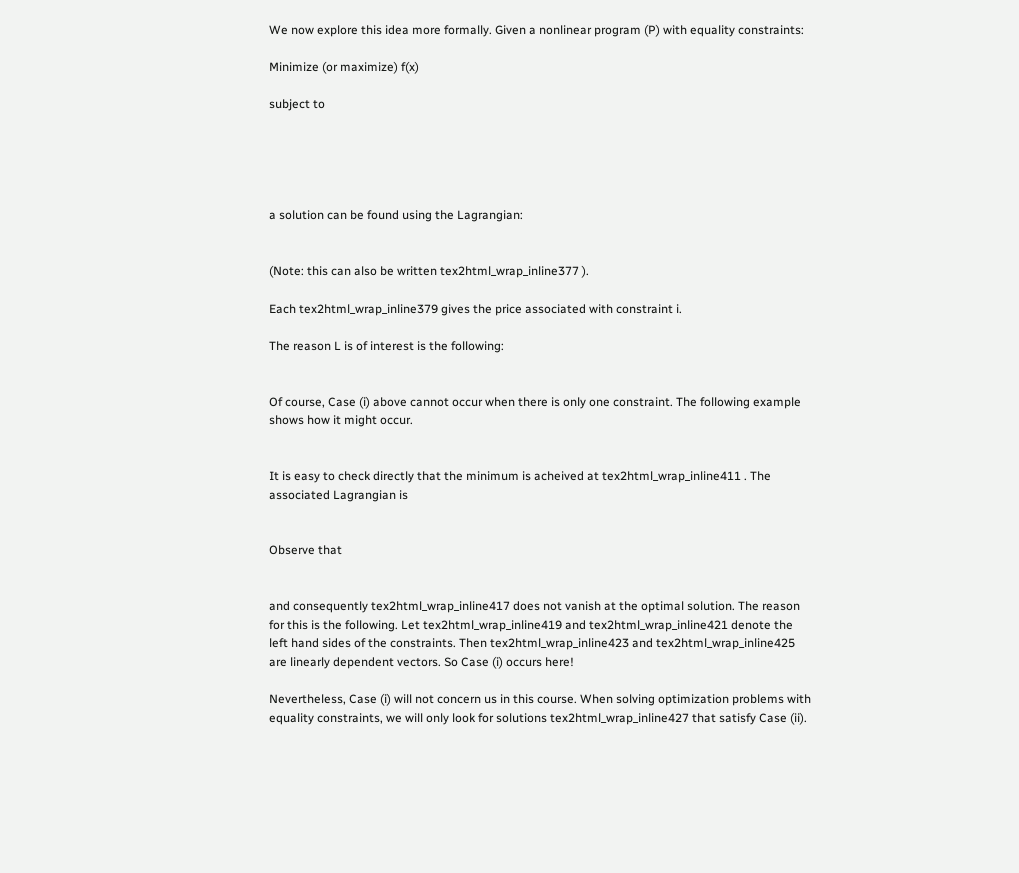We now explore this idea more formally. Given a nonlinear program (P) with equality constraints:

Minimize (or maximize) f(x)

subject to





a solution can be found using the Lagrangian:


(Note: this can also be written tex2html_wrap_inline377 ).

Each tex2html_wrap_inline379 gives the price associated with constraint i.

The reason L is of interest is the following:


Of course, Case (i) above cannot occur when there is only one constraint. The following example shows how it might occur.


It is easy to check directly that the minimum is acheived at tex2html_wrap_inline411 . The associated Lagrangian is


Observe that


and consequently tex2html_wrap_inline417 does not vanish at the optimal solution. The reason for this is the following. Let tex2html_wrap_inline419 and tex2html_wrap_inline421 denote the left hand sides of the constraints. Then tex2html_wrap_inline423 and tex2html_wrap_inline425 are linearly dependent vectors. So Case (i) occurs here!

Nevertheless, Case (i) will not concern us in this course. When solving optimization problems with equality constraints, we will only look for solutions tex2html_wrap_inline427 that satisfy Case (ii).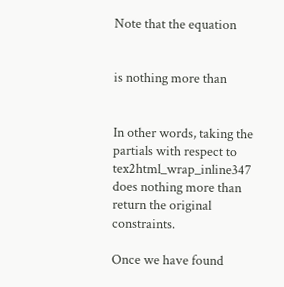Note that the equation


is nothing more than


In other words, taking the partials with respect to tex2html_wrap_inline347 does nothing more than return the original constraints.

Once we have found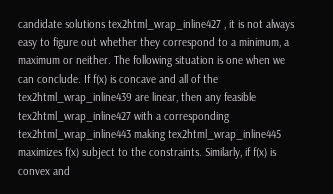candidate solutions tex2html_wrap_inline427 , it is not always easy to figure out whether they correspond to a minimum, a maximum or neither. The following situation is one when we can conclude. If f(x) is concave and all of the tex2html_wrap_inline439 are linear, then any feasible tex2html_wrap_inline427 with a corresponding tex2html_wrap_inline443 making tex2html_wrap_inline445 maximizes f(x) subject to the constraints. Similarly, if f(x) is convex and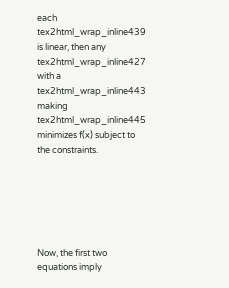each tex2html_wrap_inline439 is linear, then any tex2html_wrap_inline427 with a tex2html_wrap_inline443 making tex2html_wrap_inline445 minimizes f(x) subject to the constraints.






Now, the first two equations imply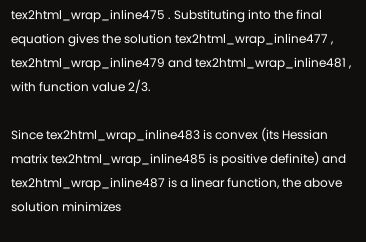tex2html_wrap_inline475 . Substituting into the final equation gives the solution tex2html_wrap_inline477 , tex2html_wrap_inline479 and tex2html_wrap_inline481 , with function value 2/3.

Since tex2html_wrap_inline483 is convex (its Hessian matrix tex2html_wrap_inline485 is positive definite) and tex2html_wrap_inline487 is a linear function, the above solution minimizes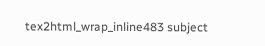tex2html_wrap_inline483 subject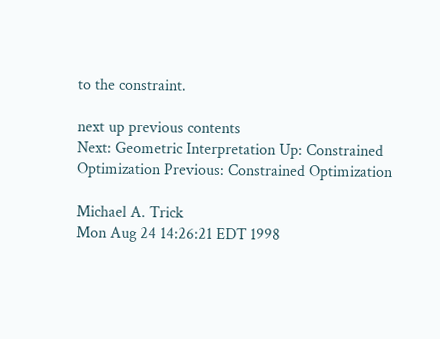to the constraint.

next up previous contents
Next: Geometric Interpretation Up: Constrained Optimization Previous: Constrained Optimization

Michael A. Trick
Mon Aug 24 14:26:21 EDT 1998